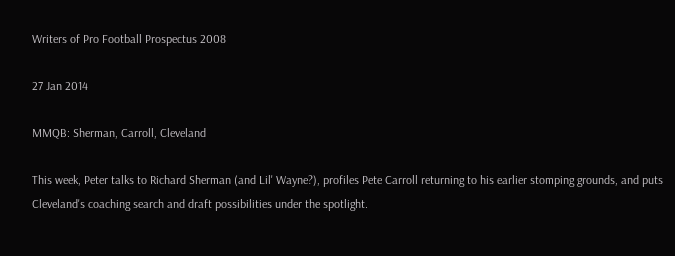Writers of Pro Football Prospectus 2008

27 Jan 2014

MMQB: Sherman, Carroll, Cleveland

This week, Peter talks to Richard Sherman (and Lil' Wayne?), profiles Pete Carroll returning to his earlier stomping grounds, and puts Cleveland's coaching search and draft possibilities under the spotlight.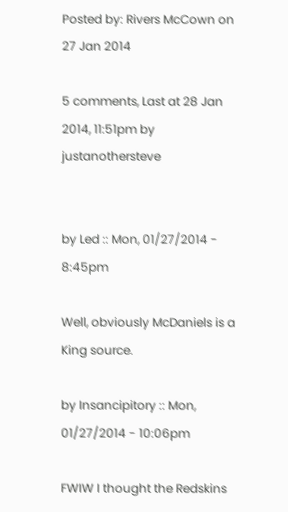Posted by: Rivers McCown on 27 Jan 2014

5 comments, Last at 28 Jan 2014, 11:51pm by justanothersteve


by Led :: Mon, 01/27/2014 - 8:45pm

Well, obviously McDaniels is a King source.

by Insancipitory :: Mon, 01/27/2014 - 10:06pm

FWIW I thought the Redskins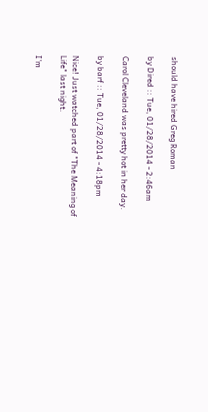should have hired Greg Roman

by Dired :: Tue, 01/28/2014 - 2:46am

Carol Cleveland was pretty hot in her day.

by barf :: Tue, 01/28/2014 - 4:18pm

Nice! Just watched part of "The Meaning of Life" last night.

I'm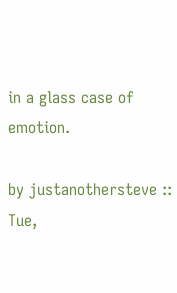in a glass case of emotion.

by justanothersteve :: Tue,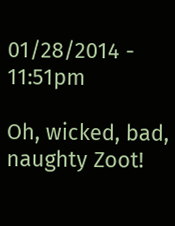01/28/2014 - 11:51pm

Oh, wicked, bad, naughty Zoot!